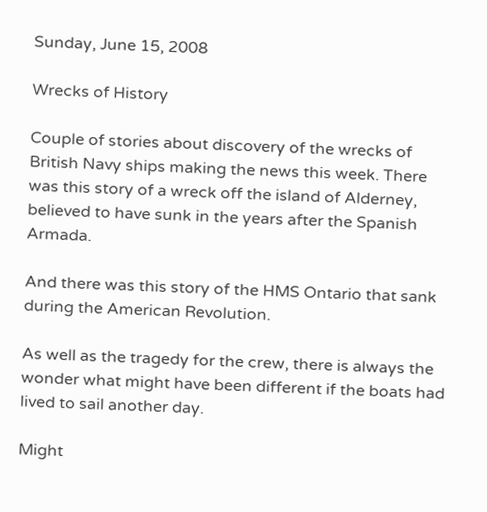Sunday, June 15, 2008

Wrecks of History

Couple of stories about discovery of the wrecks of British Navy ships making the news this week. There was this story of a wreck off the island of Alderney, believed to have sunk in the years after the Spanish Armada.

And there was this story of the HMS Ontario that sank during the American Revolution.

As well as the tragedy for the crew, there is always the wonder what might have been different if the boats had lived to sail another day.

Might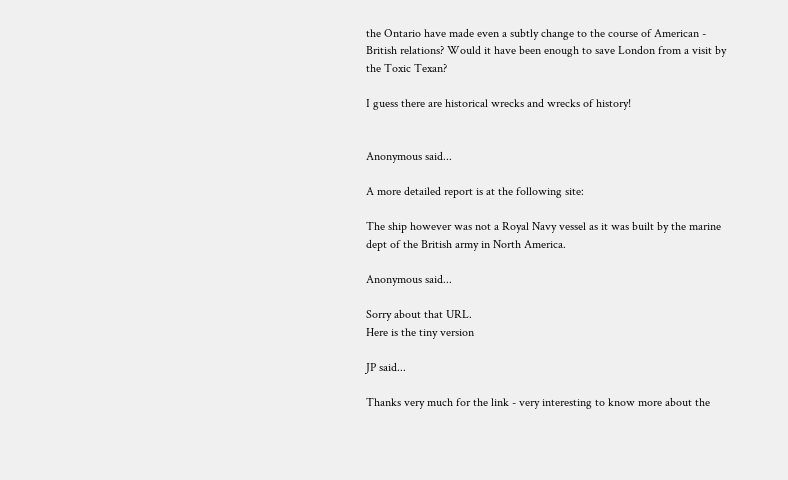the Ontario have made even a subtly change to the course of American - British relations? Would it have been enough to save London from a visit by the Toxic Texan?

I guess there are historical wrecks and wrecks of history!


Anonymous said...

A more detailed report is at the following site:

The ship however was not a Royal Navy vessel as it was built by the marine dept of the British army in North America.

Anonymous said...

Sorry about that URL.
Here is the tiny version

JP said...

Thanks very much for the link - very interesting to know more about the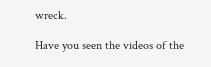wreck.

Have you seen the videos of the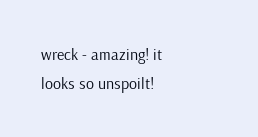wreck - amazing! it looks so unspoilt!